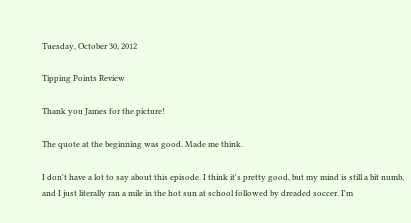Tuesday, October 30, 2012

Tipping Points Review

Thank you James for the picture!

The quote at the beginning was good. Made me think.

I don't have a lot to say about this episode. I think it's pretty good, but my mind is still a bit numb, and I just literally ran a mile in the hot sun at school followed by dreaded soccer. I'm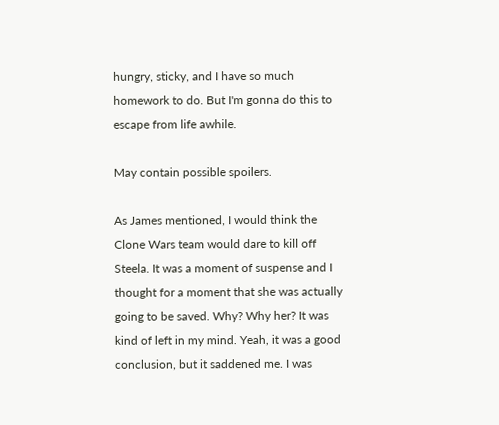hungry, sticky, and I have so much homework to do. But I'm gonna do this to escape from life awhile.

May contain possible spoilers.

As James mentioned, I would think the Clone Wars team would dare to kill off Steela. It was a moment of suspense and I thought for a moment that she was actually going to be saved. Why? Why her? It was kind of left in my mind. Yeah, it was a good conclusion, but it saddened me. I was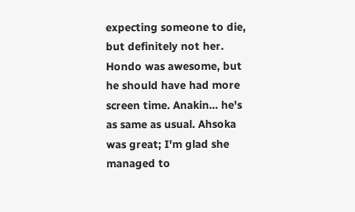expecting someone to die, but definitely not her. Hondo was awesome, but he should have had more screen time. Anakin... he's as same as usual. Ahsoka was great; I'm glad she managed to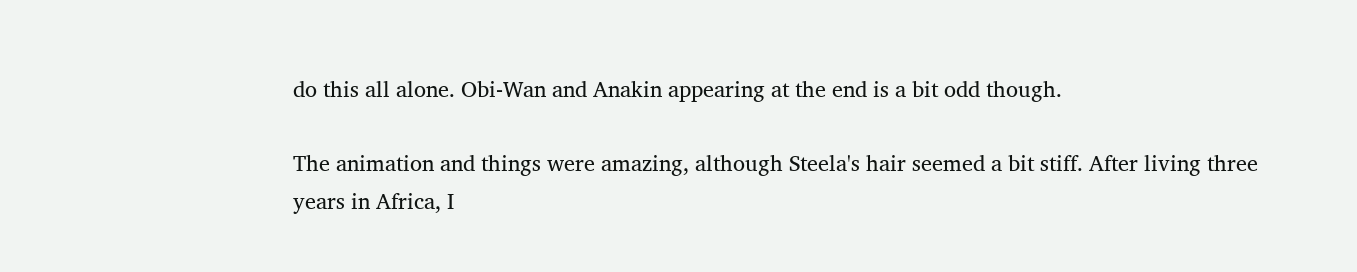do this all alone. Obi-Wan and Anakin appearing at the end is a bit odd though.

The animation and things were amazing, although Steela's hair seemed a bit stiff. After living three years in Africa, I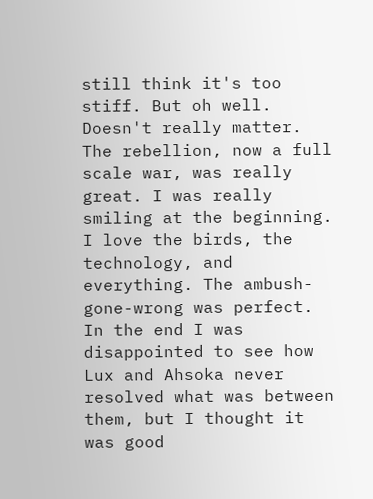still think it's too stiff. But oh well. Doesn't really matter. The rebellion, now a full scale war, was really great. I was really smiling at the beginning. I love the birds, the technology, and everything. The ambush-gone-wrong was perfect. In the end I was disappointed to see how Lux and Ahsoka never resolved what was between them, but I thought it was good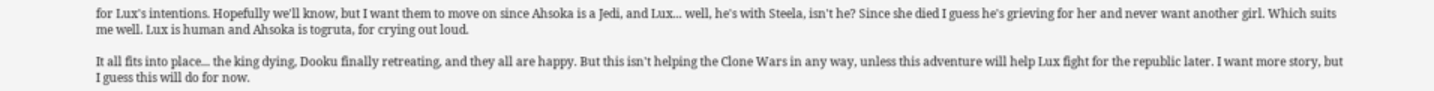for Lux's intentions. Hopefully we'll know, but I want them to move on since Ahsoka is a Jedi, and Lux... well, he's with Steela, isn't he? Since she died I guess he's grieving for her and never want another girl. Which suits me well. Lux is human and Ahsoka is togruta, for crying out loud.

It all fits into place... the king dying, Dooku finally retreating, and they all are happy. But this isn't helping the Clone Wars in any way, unless this adventure will help Lux fight for the republic later. I want more story, but I guess this will do for now.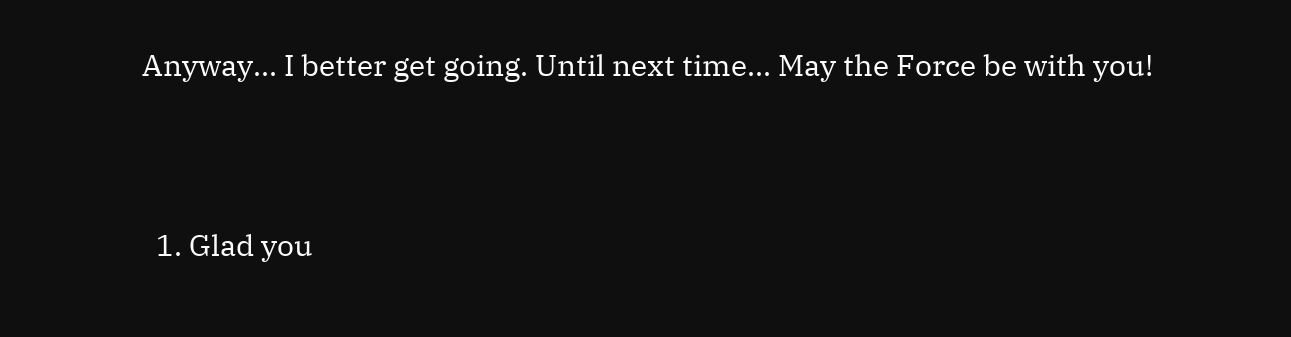Anyway... I better get going. Until next time... May the Force be with you!


  1. Glad you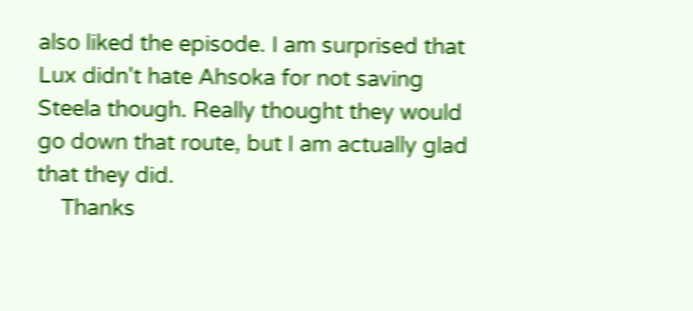also liked the episode. I am surprised that Lux didn't hate Ahsoka for not saving Steela though. Really thought they would go down that route, but I am actually glad that they did.
    Thanks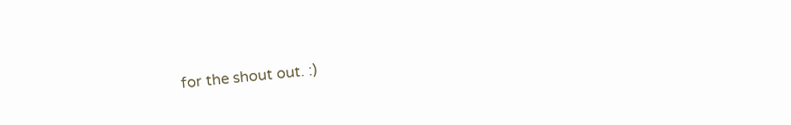for the shout out. :)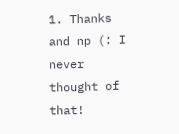1. Thanks and np (: I never thought of that!